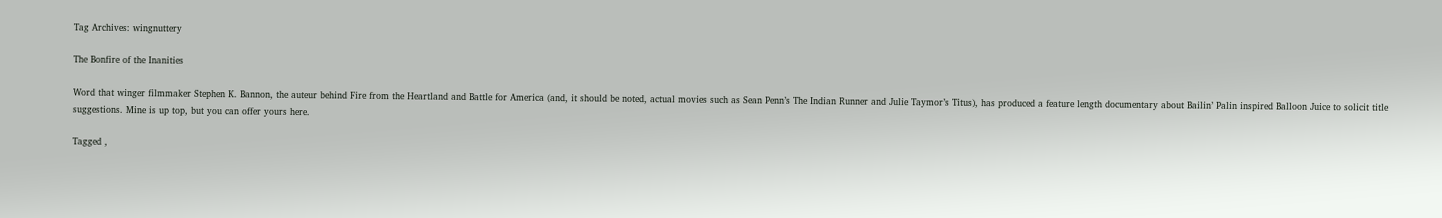Tag Archives: wingnuttery

The Bonfire of the Inanities

Word that winger filmmaker Stephen K. Bannon, the auteur behind Fire from the Heartland and Battle for America (and, it should be noted, actual movies such as Sean Penn’s The Indian Runner and Julie Taymor’s Titus), has produced a feature length documentary about Bailin’ Palin inspired Balloon Juice to solicit title suggestions. Mine is up top, but you can offer yours here.

Tagged ,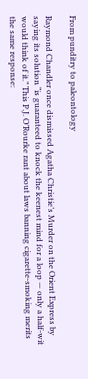From punditry to paleontology

Raymond Chandler once dismissed Agatha Christie’s Murder on the Orient Express by saying its solution “is guaranteed to knock the keenest mind for a loop — only a half-wit would think of it.” This P.J. O’Rourke rant about laws banning cigarette-smoking merits the same response: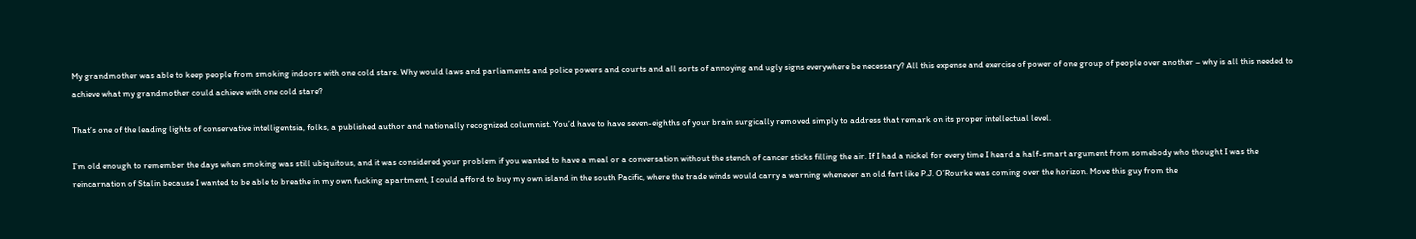My grandmother was able to keep people from smoking indoors with one cold stare. Why would laws and parliaments and police powers and courts and all sorts of annoying and ugly signs everywhere be necessary? All this expense and exercise of power of one group of people over another – why is all this needed to achieve what my grandmother could achieve with one cold stare?

That’s one of the leading lights of conservative intelligentsia, folks, a published author and nationally recognized columnist. You’d have to have seven-eighths of your brain surgically removed simply to address that remark on its proper intellectual level.

I’m old enough to remember the days when smoking was still ubiquitous, and it was considered your problem if you wanted to have a meal or a conversation without the stench of cancer sticks filling the air. If I had a nickel for every time I heard a half-smart argument from somebody who thought I was the reincarnation of Stalin because I wanted to be able to breathe in my own fucking apartment, I could afford to buy my own island in the south Pacific, where the trade winds would carry a warning whenever an old fart like P.J. O’Rourke was coming over the horizon. Move this guy from the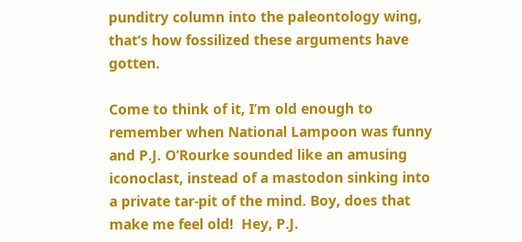punditry column into the paleontology wing, that’s how fossilized these arguments have gotten.

Come to think of it, I’m old enough to remember when National Lampoon was funny and P.J. O’Rourke sounded like an amusing iconoclast, instead of a mastodon sinking into a private tar-pit of the mind. Boy, does that make me feel old!  Hey, P.J.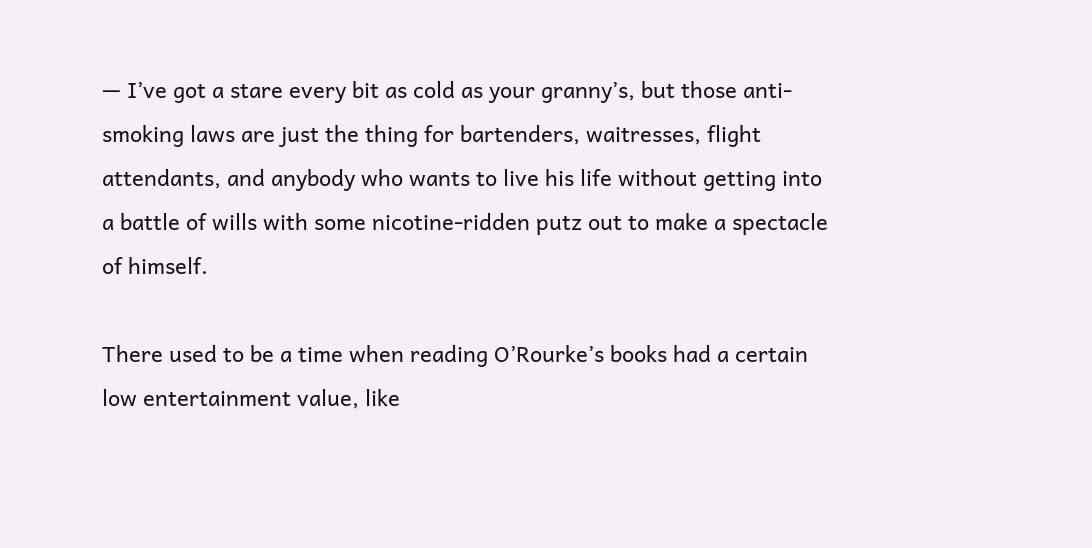— I’ve got a stare every bit as cold as your granny’s, but those anti-smoking laws are just the thing for bartenders, waitresses, flight attendants, and anybody who wants to live his life without getting into a battle of wills with some nicotine-ridden putz out to make a spectacle of himself.

There used to be a time when reading O’Rourke’s books had a certain low entertainment value, like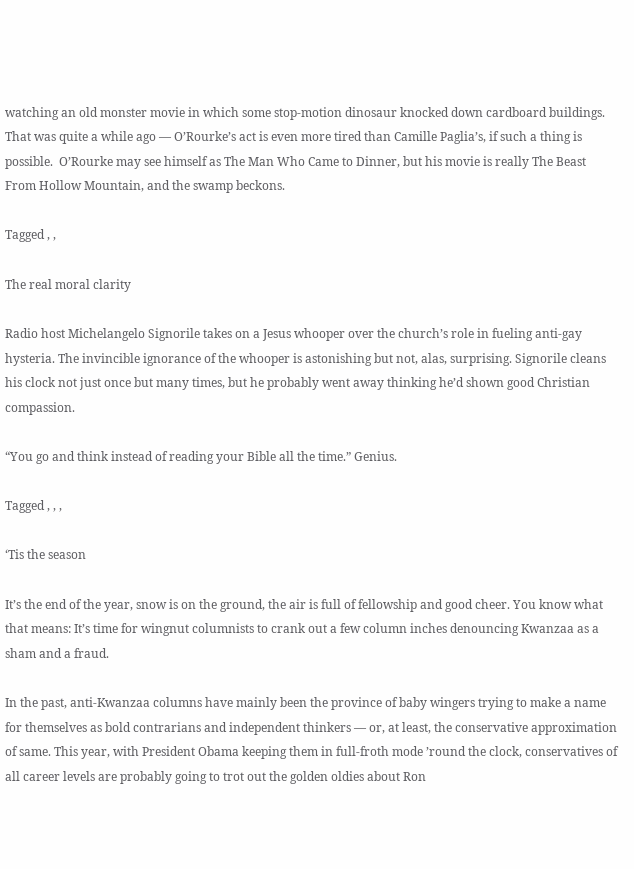watching an old monster movie in which some stop-motion dinosaur knocked down cardboard buildings. That was quite a while ago — O’Rourke’s act is even more tired than Camille Paglia’s, if such a thing is possible.  O’Rourke may see himself as The Man Who Came to Dinner, but his movie is really The Beast From Hollow Mountain, and the swamp beckons.

Tagged , ,

The real moral clarity

Radio host Michelangelo Signorile takes on a Jesus whooper over the church’s role in fueling anti-gay hysteria. The invincible ignorance of the whooper is astonishing but not, alas, surprising. Signorile cleans his clock not just once but many times, but he probably went away thinking he’d shown good Christian compassion.

“You go and think instead of reading your Bible all the time.” Genius.

Tagged , , ,

‘Tis the season

It’s the end of the year, snow is on the ground, the air is full of fellowship and good cheer. You know what that means: It’s time for wingnut columnists to crank out a few column inches denouncing Kwanzaa as a sham and a fraud.

In the past, anti-Kwanzaa columns have mainly been the province of baby wingers trying to make a name for themselves as bold contrarians and independent thinkers — or, at least, the conservative approximation of same. This year, with President Obama keeping them in full-froth mode ’round the clock, conservatives of all career levels are probably going to trot out the golden oldies about Ron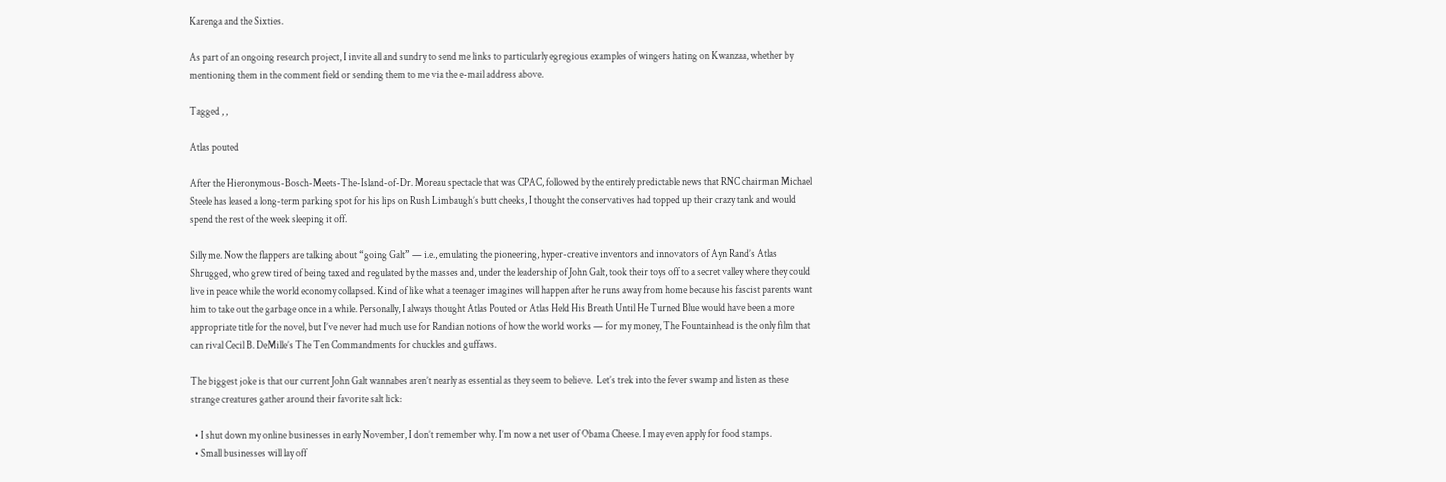Karenga and the Sixties.

As part of an ongoing research project, I invite all and sundry to send me links to particularly egregious examples of wingers hating on Kwanzaa, whether by mentioning them in the comment field or sending them to me via the e-mail address above.

Tagged , ,

Atlas pouted

After the Hieronymous-Bosch-Meets-The-Island-of-Dr. Moreau spectacle that was CPAC, followed by the entirely predictable news that RNC chairman Michael Steele has leased a long-term parking spot for his lips on Rush Limbaugh’s butt cheeks, I thought the conservatives had topped up their crazy tank and would spend the rest of the week sleeping it off.

Silly me. Now the flappers are talking about “going Galt” — i.e., emulating the pioneering, hyper-creative inventors and innovators of Ayn Rand’s Atlas Shrugged, who grew tired of being taxed and regulated by the masses and, under the leadership of John Galt, took their toys off to a secret valley where they could live in peace while the world economy collapsed. Kind of like what a teenager imagines will happen after he runs away from home because his fascist parents want him to take out the garbage once in a while. Personally, I always thought Atlas Pouted or Atlas Held His Breath Until He Turned Blue would have been a more appropriate title for the novel, but I’ve never had much use for Randian notions of how the world works — for my money, The Fountainhead is the only film that can rival Cecil B. DeMille’s The Ten Commandments for chuckles and guffaws.

The biggest joke is that our current John Galt wannabes aren’t nearly as essential as they seem to believe.  Let’s trek into the fever swamp and listen as these strange creatures gather around their favorite salt lick:

  • I shut down my online businesses in early November, I don’t remember why. I’m now a net user of Obama Cheese. I may even apply for food stamps.
  • Small businesses will lay off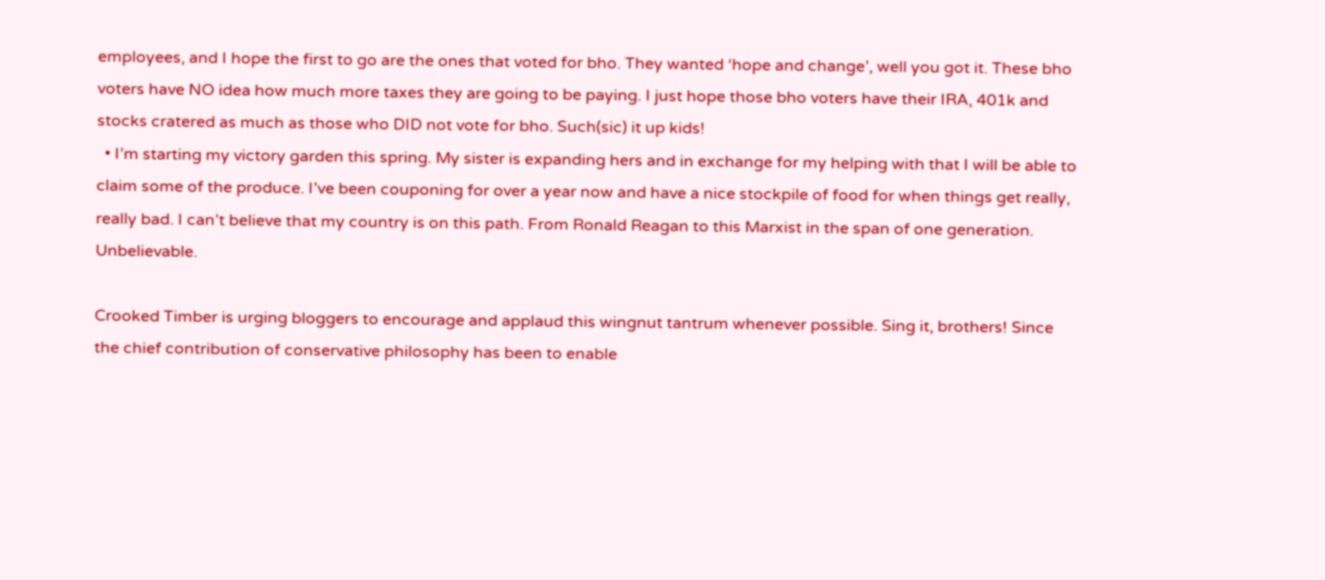employees, and I hope the first to go are the ones that voted for bho. They wanted ‘hope and change’, well you got it. These bho voters have NO idea how much more taxes they are going to be paying. I just hope those bho voters have their IRA, 401k and stocks cratered as much as those who DID not vote for bho. Such(sic) it up kids!
  • I’m starting my victory garden this spring. My sister is expanding hers and in exchange for my helping with that I will be able to claim some of the produce. I’ve been couponing for over a year now and have a nice stockpile of food for when things get really, really bad. I can’t believe that my country is on this path. From Ronald Reagan to this Marxist in the span of one generation. Unbelievable.

Crooked Timber is urging bloggers to encourage and applaud this wingnut tantrum whenever possible. Sing it, brothers! Since the chief contribution of conservative philosophy has been to enable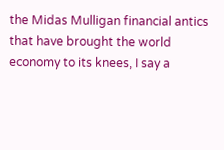the Midas Mulligan financial antics that have brought the world economy to its knees, I say a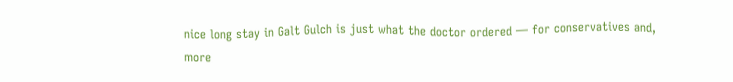nice long stay in Galt Gulch is just what the doctor ordered — for conservatives and, more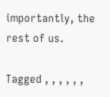importantly, the rest of us.

Tagged , , , , , ,